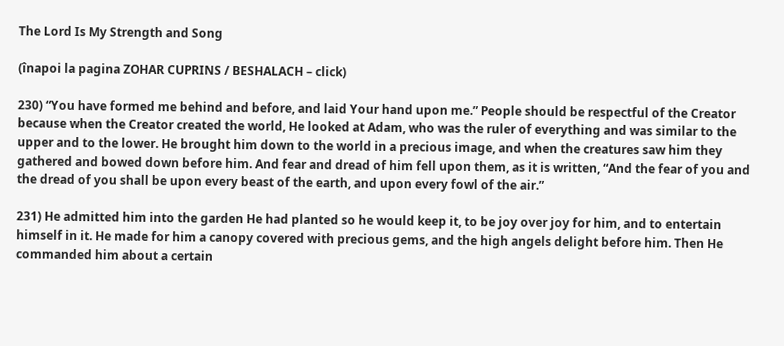The Lord Is My Strength and Song

(înapoi la pagina ZOHAR CUPRINS / BESHALACH – click)

230) “You have formed me behind and before, and laid Your hand upon me.” People should be respectful of the Creator because when the Creator created the world, He looked at Adam, who was the ruler of everything and was similar to the upper and to the lower. He brought him down to the world in a precious image, and when the creatures saw him they gathered and bowed down before him. And fear and dread of him fell upon them, as it is written, “And the fear of you and the dread of you shall be upon every beast of the earth, and upon every fowl of the air.”

231) He admitted him into the garden He had planted so he would keep it, to be joy over joy for him, and to entertain himself in it. He made for him a canopy covered with precious gems, and the high angels delight before him. Then He commanded him about a certain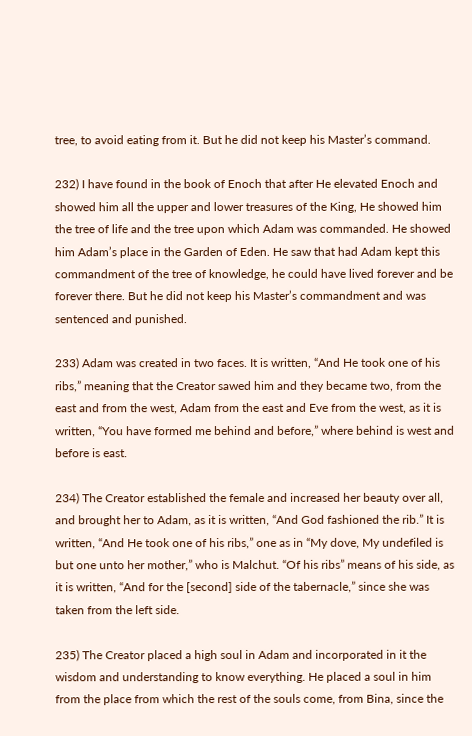tree, to avoid eating from it. But he did not keep his Master’s command.

232) I have found in the book of Enoch that after He elevated Enoch and showed him all the upper and lower treasures of the King, He showed him the tree of life and the tree upon which Adam was commanded. He showed him Adam’s place in the Garden of Eden. He saw that had Adam kept this commandment of the tree of knowledge, he could have lived forever and be forever there. But he did not keep his Master’s commandment and was sentenced and punished.

233) Adam was created in two faces. It is written, “And He took one of his ribs,” meaning that the Creator sawed him and they became two, from the east and from the west, Adam from the east and Eve from the west, as it is written, “You have formed me behind and before,” where behind is west and before is east.

234) The Creator established the female and increased her beauty over all, and brought her to Adam, as it is written, “And God fashioned the rib.” It is written, “And He took one of his ribs,” one as in “My dove, My undefiled is but one unto her mother,” who is Malchut. “Of his ribs” means of his side, as it is written, “And for the [second] side of the tabernacle,” since she was taken from the left side.

235) The Creator placed a high soul in Adam and incorporated in it the wisdom and understanding to know everything. He placed a soul in him from the place from which the rest of the souls come, from Bina, since the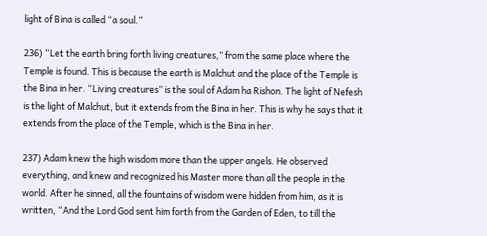light of Bina is called “a soul.”

236) “Let the earth bring forth living creatures,” from the same place where the Temple is found. This is because the earth is Malchut and the place of the Temple is the Bina in her. “Living creatures” is the soul of Adam ha Rishon. The light of Nefesh is the light of Malchut, but it extends from the Bina in her. This is why he says that it extends from the place of the Temple, which is the Bina in her.

237) Adam knew the high wisdom more than the upper angels. He observed everything, and knew and recognized his Master more than all the people in the world. After he sinned, all the fountains of wisdom were hidden from him, as it is written, “And the Lord God sent him forth from the Garden of Eden, to till the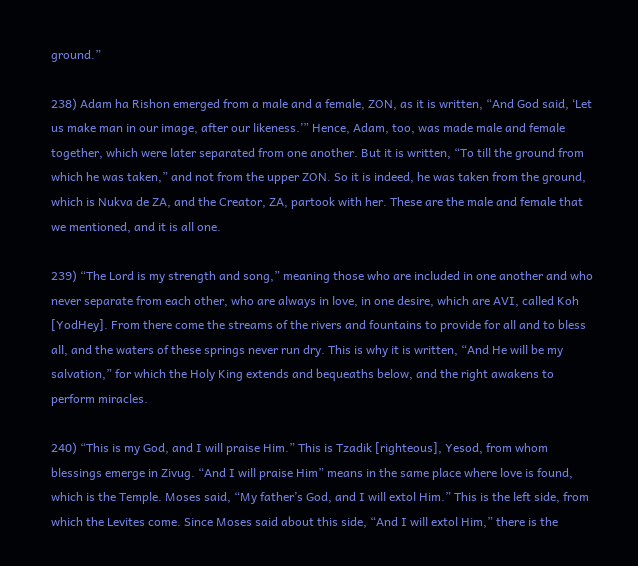ground.”

238) Adam ha Rishon emerged from a male and a female, ZON, as it is written, “And God said, ‘Let us make man in our image, after our likeness.’” Hence, Adam, too, was made male and female together, which were later separated from one another. But it is written, “To till the ground from which he was taken,” and not from the upper ZON. So it is indeed, he was taken from the ground, which is Nukva de ZA, and the Creator, ZA, partook with her. These are the male and female that we mentioned, and it is all one.

239) “The Lord is my strength and song,” meaning those who are included in one another and who never separate from each other, who are always in love, in one desire, which are AVI, called Koh [YodHey]. From there come the streams of the rivers and fountains to provide for all and to bless all, and the waters of these springs never run dry. This is why it is written, “And He will be my salvation,” for which the Holy King extends and bequeaths below, and the right awakens to perform miracles.

240) “This is my God, and I will praise Him.” This is Tzadik [righteous], Yesod, from whom blessings emerge in Zivug. “And I will praise Him” means in the same place where love is found, which is the Temple. Moses said, “My father’s God, and I will extol Him.” This is the left side, from which the Levites come. Since Moses said about this side, “And I will extol Him,” there is the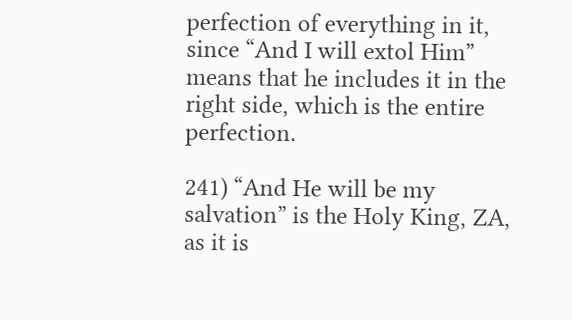perfection of everything in it, since “And I will extol Him” means that he includes it in the right side, which is the entire perfection.

241) “And He will be my salvation” is the Holy King, ZA, as it is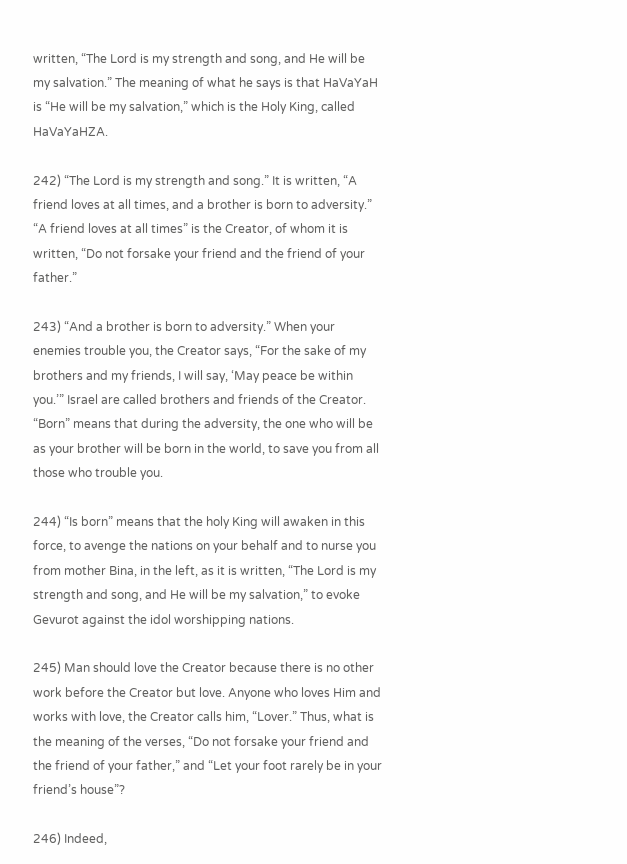written, “The Lord is my strength and song, and He will be my salvation.” The meaning of what he says is that HaVaYaH is “He will be my salvation,” which is the Holy King, called HaVaYaHZA.

242) “The Lord is my strength and song.” It is written, “A friend loves at all times, and a brother is born to adversity.” “A friend loves at all times” is the Creator, of whom it is written, “Do not forsake your friend and the friend of your father.”

243) “And a brother is born to adversity.” When your enemies trouble you, the Creator says, “For the sake of my brothers and my friends, I will say, ‘May peace be within you.’” Israel are called brothers and friends of the Creator. “Born” means that during the adversity, the one who will be as your brother will be born in the world, to save you from all those who trouble you.

244) “Is born” means that the holy King will awaken in this force, to avenge the nations on your behalf and to nurse you from mother Bina, in the left, as it is written, “The Lord is my strength and song, and He will be my salvation,” to evoke Gevurot against the idol worshipping nations.

245) Man should love the Creator because there is no other work before the Creator but love. Anyone who loves Him and works with love, the Creator calls him, “Lover.” Thus, what is the meaning of the verses, “Do not forsake your friend and the friend of your father,” and “Let your foot rarely be in your friend’s house”?

246) Indeed,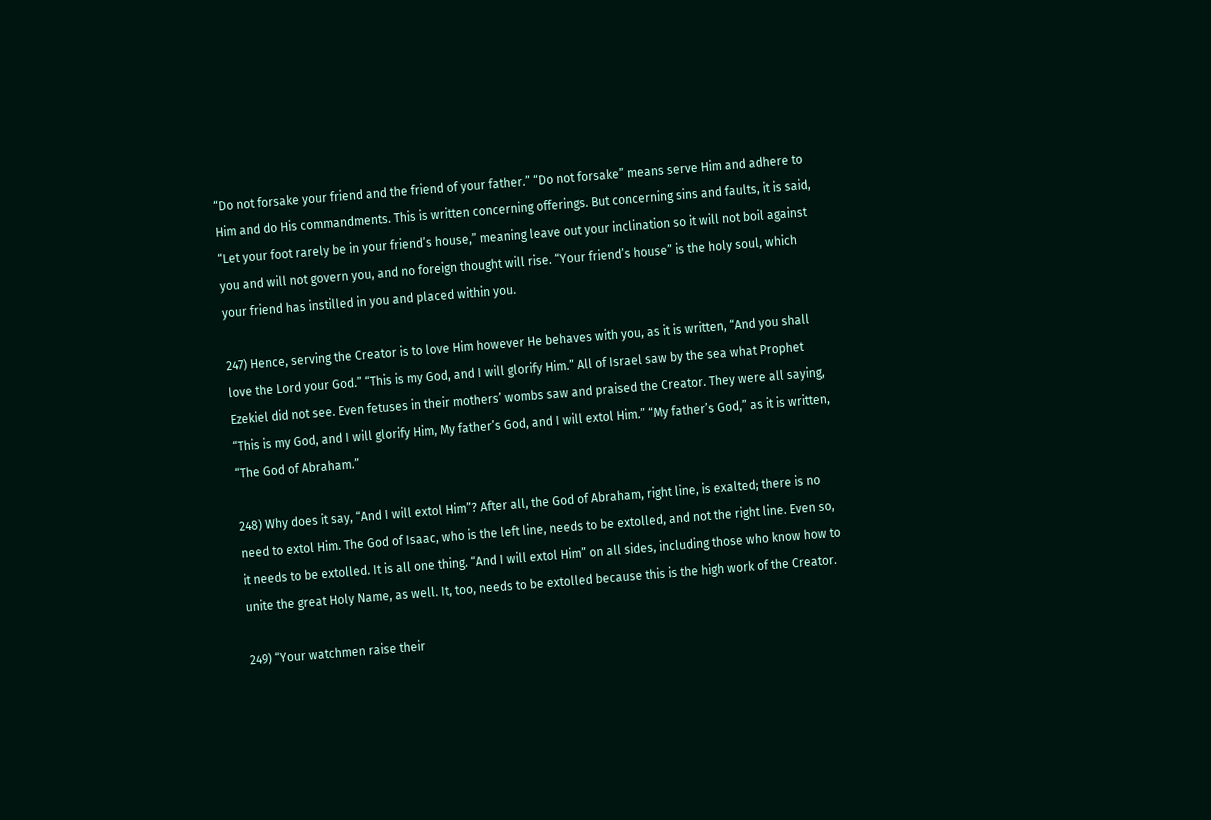“Do not forsake your friend and the friend of your father.” “Do not forsake” means serve Him and adhere to Him and do His commandments. This is written concerning offerings. But concerning sins and faults, it is said, “Let your foot rarely be in your friend’s house,” meaning leave out your inclination so it will not boil against you and will not govern you, and no foreign thought will rise. “Your friend’s house” is the holy soul, which your friend has instilled in you and placed within you.

247) Hence, serving the Creator is to love Him however He behaves with you, as it is written, “And you shall love the Lord your God.” “This is my God, and I will glorify Him.” All of Israel saw by the sea what Prophet Ezekiel did not see. Even fetuses in their mothers’ wombs saw and praised the Creator. They were all saying, “This is my God, and I will glorify Him, My father’s God, and I will extol Him.” “My father’s God,” as it is written, “The God of Abraham.”

248) Why does it say, “And I will extol Him”? After all, the God of Abraham, right line, is exalted; there is no need to extol Him. The God of Isaac, who is the left line, needs to be extolled, and not the right line. Even so, it needs to be extolled. It is all one thing. “And I will extol Him” on all sides, including those who know how to unite the great Holy Name, as well. It, too, needs to be extolled because this is the high work of the Creator.

249) “Your watchmen raise their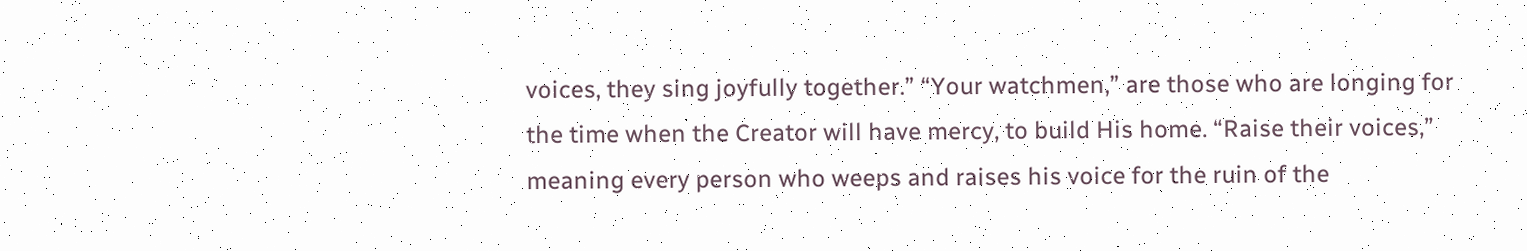voices, they sing joyfully together.” “Your watchmen,” are those who are longing for the time when the Creator will have mercy, to build His home. “Raise their voices,” meaning every person who weeps and raises his voice for the ruin of the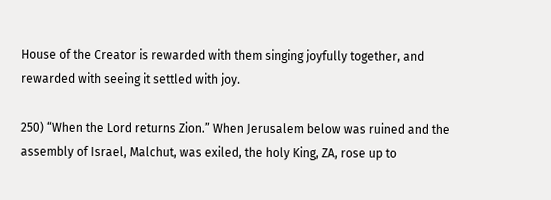House of the Creator is rewarded with them singing joyfully together, and rewarded with seeing it settled with joy.

250) “When the Lord returns Zion.” When Jerusalem below was ruined and the assembly of Israel, Malchut, was exiled, the holy King, ZA, rose up to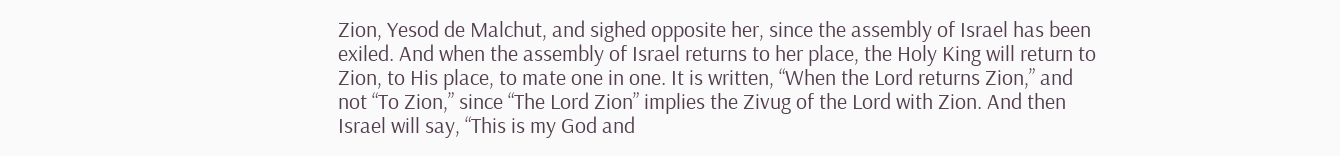Zion, Yesod de Malchut, and sighed opposite her, since the assembly of Israel has been exiled. And when the assembly of Israel returns to her place, the Holy King will return to Zion, to His place, to mate one in one. It is written, “When the Lord returns Zion,” and not “To Zion,” since “The Lord Zion” implies the Zivug of the Lord with Zion. And then Israel will say, “This is my God and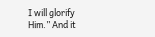I will glorify Him.” And it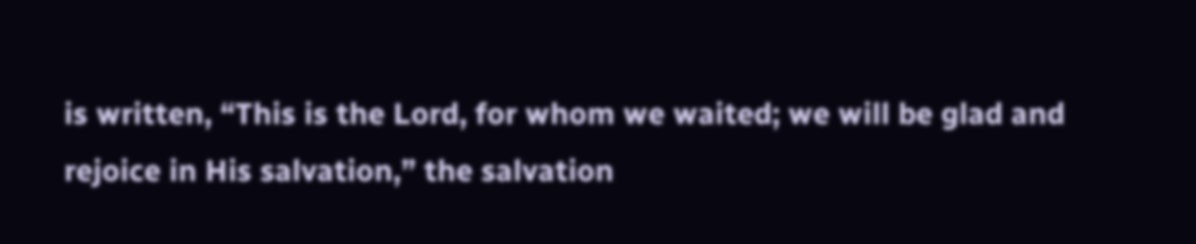is written, “This is the Lord, for whom we waited; we will be glad and rejoice in His salvation,” the salvation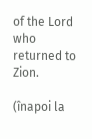of the Lord who returned to Zion.

(înapoi la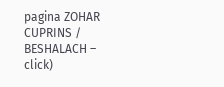pagina ZOHAR CUPRINS / BESHALACH – click)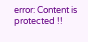error: Content is protected !!